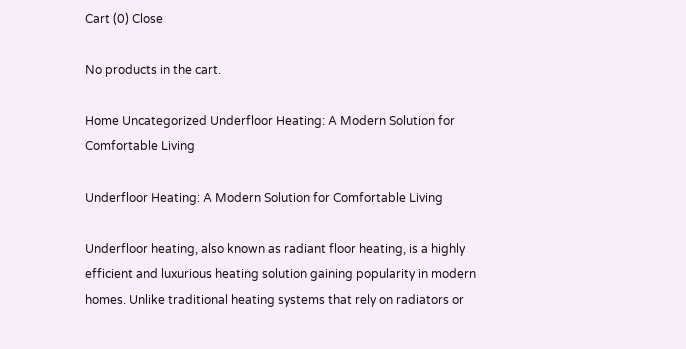Cart (0) Close

No products in the cart.

Home Uncategorized Underfloor Heating: A Modern Solution for Comfortable Living

Underfloor Heating: A Modern Solution for Comfortable Living

Underfloor heating, also known as radiant floor heating, is a highly efficient and luxurious heating solution gaining popularity in modern homes. Unlike traditional heating systems that rely on radiators or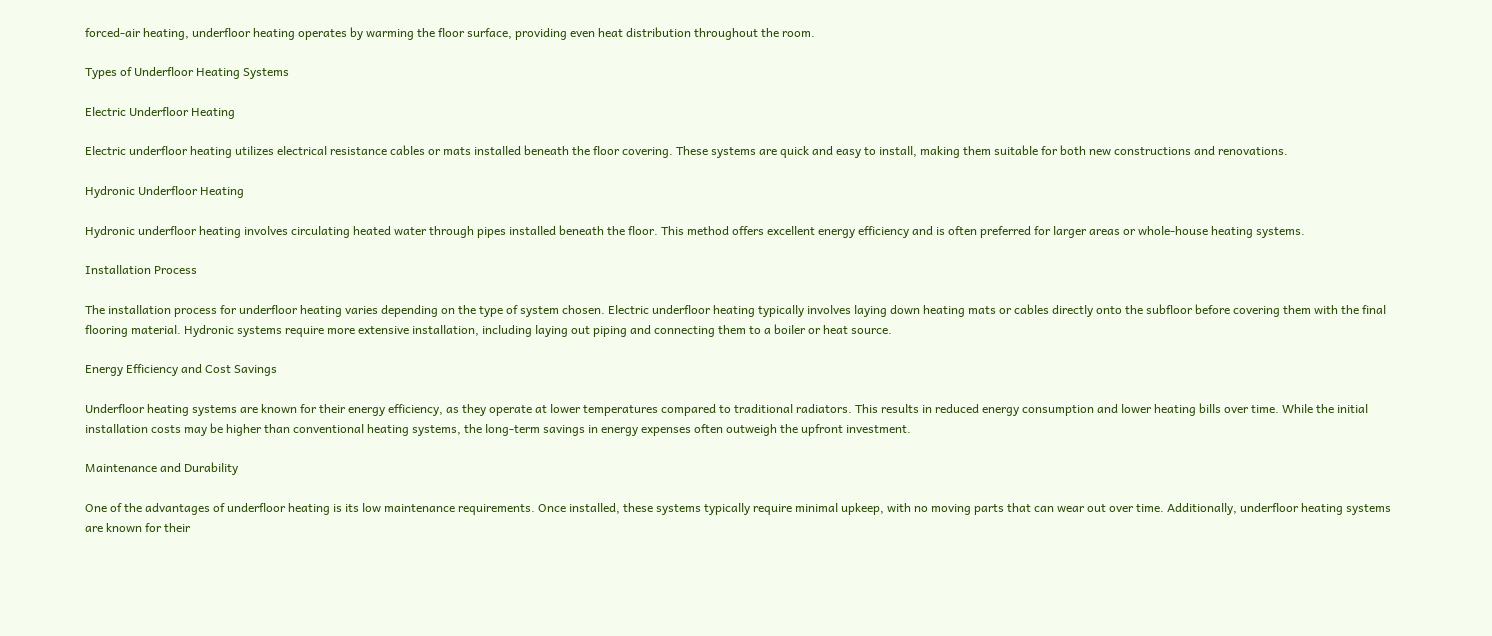forced-air heating, underfloor heating operates by warming the floor surface, providing even heat distribution throughout the room.

Types of Underfloor Heating Systems

Electric Underfloor Heating

Electric underfloor heating utilizes electrical resistance cables or mats installed beneath the floor covering. These systems are quick and easy to install, making them suitable for both new constructions and renovations.

Hydronic Underfloor Heating

Hydronic underfloor heating involves circulating heated water through pipes installed beneath the floor. This method offers excellent energy efficiency and is often preferred for larger areas or whole-house heating systems.

Installation Process

The installation process for underfloor heating varies depending on the type of system chosen. Electric underfloor heating typically involves laying down heating mats or cables directly onto the subfloor before covering them with the final flooring material. Hydronic systems require more extensive installation, including laying out piping and connecting them to a boiler or heat source.

Energy Efficiency and Cost Savings

Underfloor heating systems are known for their energy efficiency, as they operate at lower temperatures compared to traditional radiators. This results in reduced energy consumption and lower heating bills over time. While the initial installation costs may be higher than conventional heating systems, the long-term savings in energy expenses often outweigh the upfront investment.

Maintenance and Durability

One of the advantages of underfloor heating is its low maintenance requirements. Once installed, these systems typically require minimal upkeep, with no moving parts that can wear out over time. Additionally, underfloor heating systems are known for their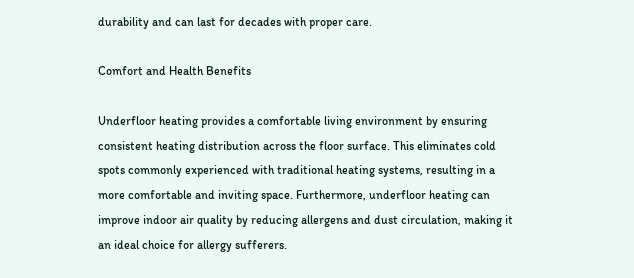durability and can last for decades with proper care.

Comfort and Health Benefits

Underfloor heating provides a comfortable living environment by ensuring consistent heating distribution across the floor surface. This eliminates cold spots commonly experienced with traditional heating systems, resulting in a more comfortable and inviting space. Furthermore, underfloor heating can improve indoor air quality by reducing allergens and dust circulation, making it an ideal choice for allergy sufferers.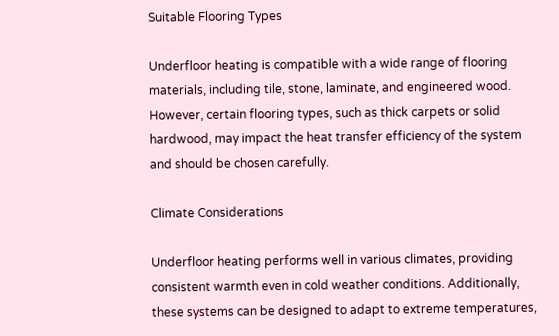Suitable Flooring Types

Underfloor heating is compatible with a wide range of flooring materials, including tile, stone, laminate, and engineered wood. However, certain flooring types, such as thick carpets or solid hardwood, may impact the heat transfer efficiency of the system and should be chosen carefully.

Climate Considerations

Underfloor heating performs well in various climates, providing consistent warmth even in cold weather conditions. Additionally, these systems can be designed to adapt to extreme temperatures,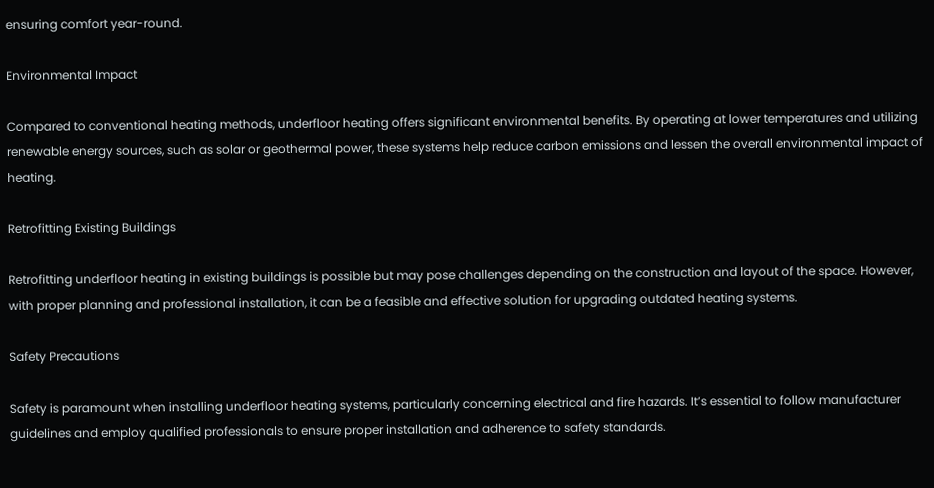ensuring comfort year-round.

Environmental Impact

Compared to conventional heating methods, underfloor heating offers significant environmental benefits. By operating at lower temperatures and utilizing renewable energy sources, such as solar or geothermal power, these systems help reduce carbon emissions and lessen the overall environmental impact of heating.

Retrofitting Existing Buildings

Retrofitting underfloor heating in existing buildings is possible but may pose challenges depending on the construction and layout of the space. However, with proper planning and professional installation, it can be a feasible and effective solution for upgrading outdated heating systems.

Safety Precautions

Safety is paramount when installing underfloor heating systems, particularly concerning electrical and fire hazards. It’s essential to follow manufacturer guidelines and employ qualified professionals to ensure proper installation and adherence to safety standards.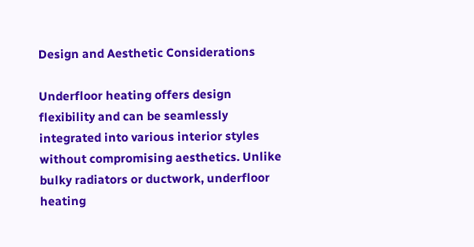Design and Aesthetic Considerations

Underfloor heating offers design flexibility and can be seamlessly integrated into various interior styles without compromising aesthetics. Unlike bulky radiators or ductwork, underfloor heating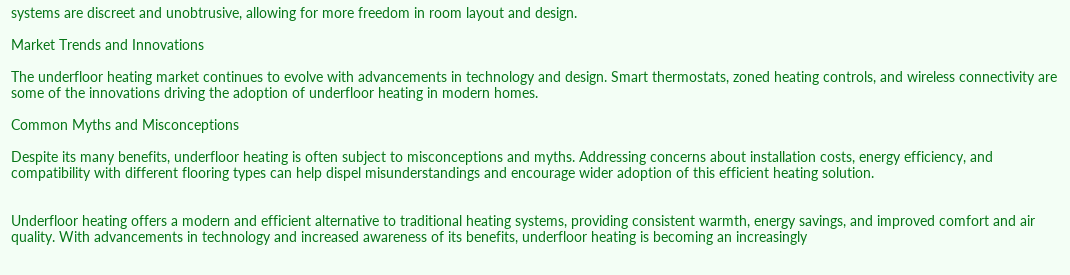systems are discreet and unobtrusive, allowing for more freedom in room layout and design.

Market Trends and Innovations

The underfloor heating market continues to evolve with advancements in technology and design. Smart thermostats, zoned heating controls, and wireless connectivity are some of the innovations driving the adoption of underfloor heating in modern homes.

Common Myths and Misconceptions

Despite its many benefits, underfloor heating is often subject to misconceptions and myths. Addressing concerns about installation costs, energy efficiency, and compatibility with different flooring types can help dispel misunderstandings and encourage wider adoption of this efficient heating solution.


Underfloor heating offers a modern and efficient alternative to traditional heating systems, providing consistent warmth, energy savings, and improved comfort and air quality. With advancements in technology and increased awareness of its benefits, underfloor heating is becoming an increasingly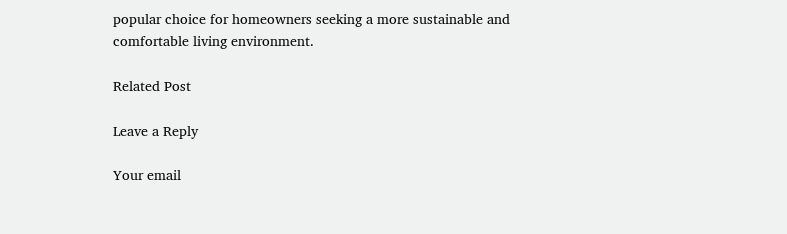popular choice for homeowners seeking a more sustainable and comfortable living environment.

Related Post

Leave a Reply

Your email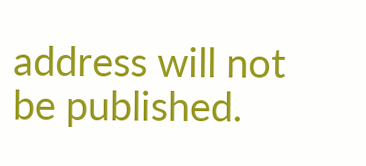address will not be published.